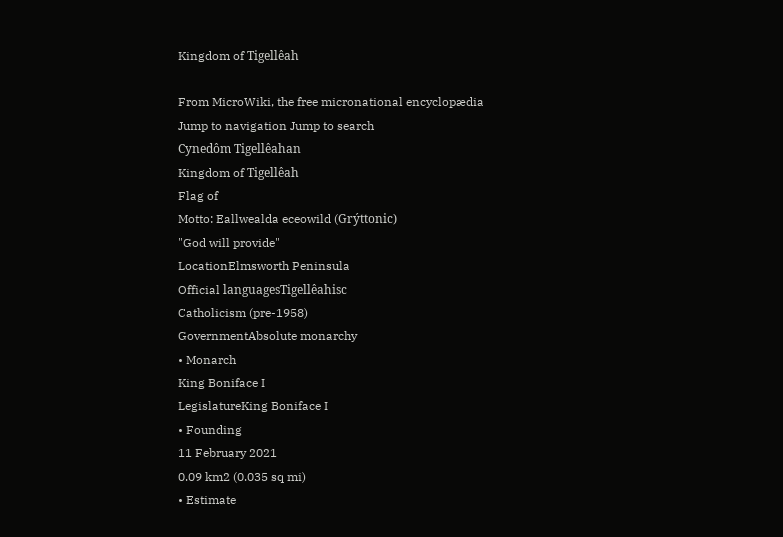Kingdom of Tigellêah

From MicroWiki, the free micronational encyclopædia
Jump to navigation Jump to search
Cynedôm Tigellêahan
Kingdom of Tigellêah
Flag of
Motto: Eallwealda eceowild (Grýttonic)
"God will provide"
LocationElmsworth Peninsula
Official languagesTigellêahisc
Catholicism (pre-1958)
GovernmentAbsolute monarchy
• Monarch
King Boniface I
LegislatureKing Boniface I
• Founding
11 February 2021
0.09 km2 (0.035 sq mi)
• Estimate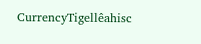CurrencyTigellêahisc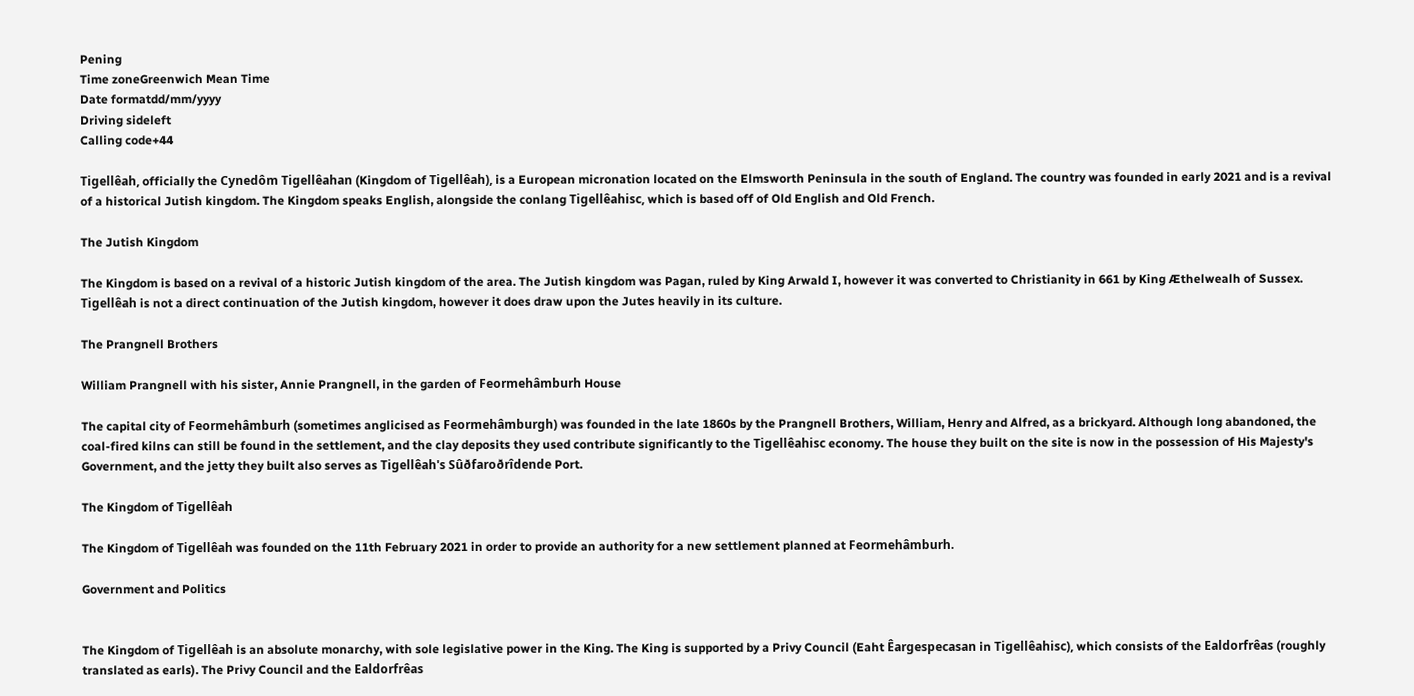Pening
Time zoneGreenwich Mean Time
Date formatdd/mm/yyyy
Driving sideleft
Calling code+44

Tigellêah, officially the Cynedôm Tigellêahan (Kingdom of Tigellêah), is a European micronation located on the Elmsworth Peninsula in the south of England. The country was founded in early 2021 and is a revival of a historical Jutish kingdom. The Kingdom speaks English, alongside the conlang Tigellêahisc, which is based off of Old English and Old French.

The Jutish Kingdom

The Kingdom is based on a revival of a historic Jutish kingdom of the area. The Jutish kingdom was Pagan, ruled by King Arwald I, however it was converted to Christianity in 661 by King Æthelwealh of Sussex. Tigellêah is not a direct continuation of the Jutish kingdom, however it does draw upon the Jutes heavily in its culture.

The Prangnell Brothers

William Prangnell with his sister, Annie Prangnell, in the garden of Feormehâmburh House

The capital city of Feormehâmburh (sometimes anglicised as Feormehâmburgh) was founded in the late 1860s by the Prangnell Brothers, William, Henry and Alfred, as a brickyard. Although long abandoned, the coal-fired kilns can still be found in the settlement, and the clay deposits they used contribute significantly to the Tigellêahisc economy. The house they built on the site is now in the possession of His Majesty's Government, and the jetty they built also serves as Tigellêah's Sûðfaroðrîdende Port.

The Kingdom of Tigellêah

The Kingdom of Tigellêah was founded on the 11th February 2021 in order to provide an authority for a new settlement planned at Feormehâmburh.

Government and Politics


The Kingdom of Tigellêah is an absolute monarchy, with sole legislative power in the King. The King is supported by a Privy Council (Eaht Êargespecasan in Tigellêahisc), which consists of the Ealdorfrêas (roughly translated as earls). The Privy Council and the Ealdorfrêas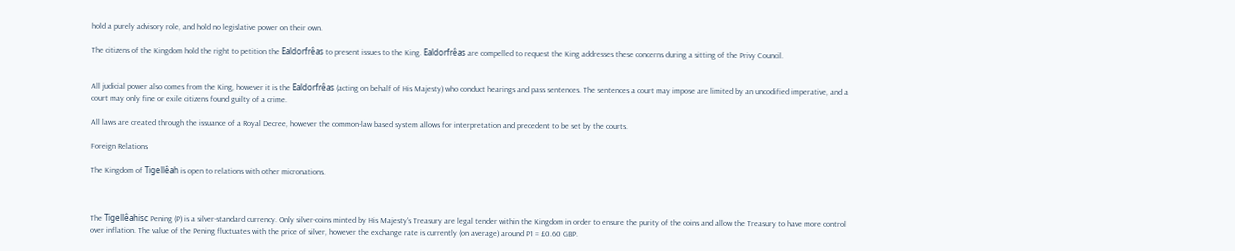hold a purely advisory role, and hold no legislative power on their own.

The citizens of the Kingdom hold the right to petition the Ealdorfrêas to present issues to the King. Ealdorfrêas are compelled to request the King addresses these concerns during a sitting of the Privy Council.


All judicial power also comes from the King, however it is the Ealdorfrêas (acting on behalf of His Majesty) who conduct hearings and pass sentences. The sentences a court may impose are limited by an uncodified imperative, and a court may only fine or exile citizens found guilty of a crime.

All laws are created through the issuance of a Royal Decree, however the common-law based system allows for interpretation and precedent to be set by the courts.

Foreign Relations

The Kingdom of Tigellêah is open to relations with other micronations.



The Tigellêahisc Pening (₽) is a silver-standard currency. Only silver-coins minted by His Majesty's Treasury are legal tender within the Kingdom in order to ensure the purity of the coins and allow the Treasury to have more control over inflation. The value of the Pening fluctuates with the price of silver, however the exchange rate is currently (on average) around ₽1 = £0.60 GBP.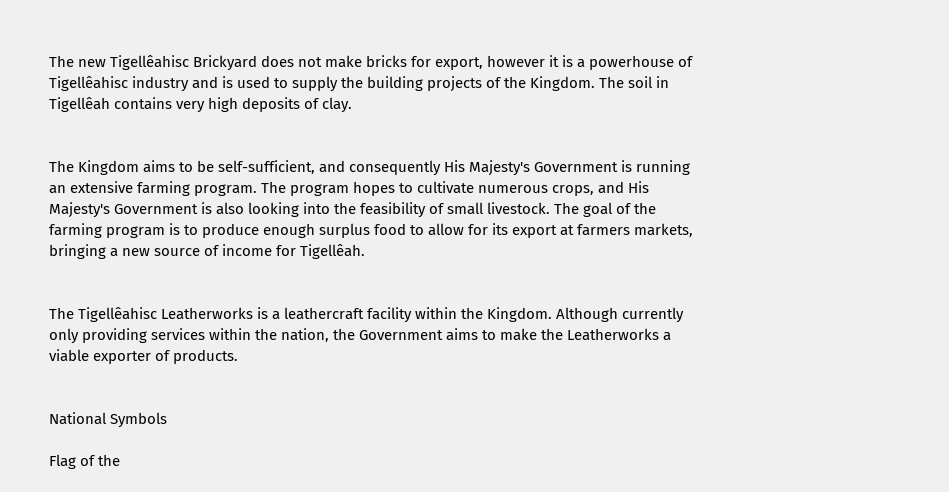The new Tigellêahisc Brickyard does not make bricks for export, however it is a powerhouse of Tigellêahisc industry and is used to supply the building projects of the Kingdom. The soil in Tigellêah contains very high deposits of clay.


The Kingdom aims to be self-sufficient, and consequently His Majesty's Government is running an extensive farming program. The program hopes to cultivate numerous crops, and His Majesty's Government is also looking into the feasibility of small livestock. The goal of the farming program is to produce enough surplus food to allow for its export at farmers markets, bringing a new source of income for Tigellêah.


The Tigellêahisc Leatherworks is a leathercraft facility within the Kingdom. Although currently only providing services within the nation, the Government aims to make the Leatherworks a viable exporter of products.


National Symbols

Flag of the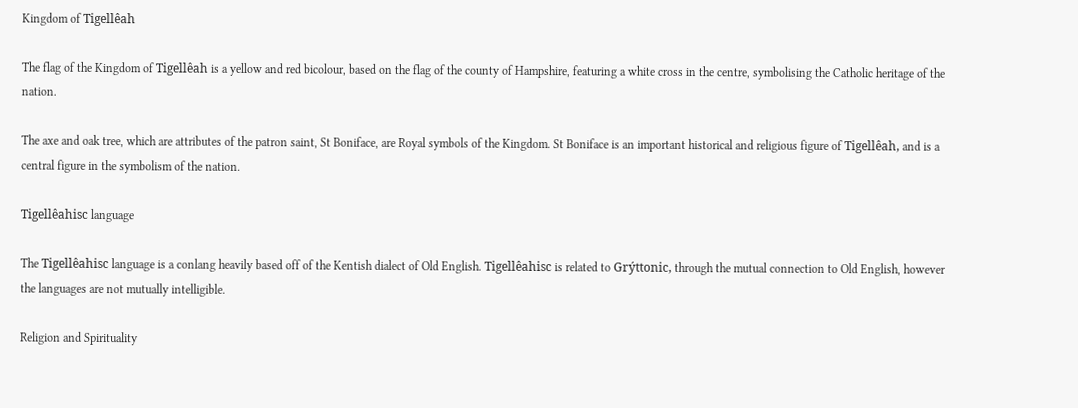Kingdom of Tigellêah

The flag of the Kingdom of Tigellêah is a yellow and red bicolour, based on the flag of the county of Hampshire, featuring a white cross in the centre, symbolising the Catholic heritage of the nation.

The axe and oak tree, which are attributes of the patron saint, St Boniface, are Royal symbols of the Kingdom. St Boniface is an important historical and religious figure of Tigellêah, and is a central figure in the symbolism of the nation.

Tigellêahisc language

The Tigellêahisc language is a conlang heavily based off of the Kentish dialect of Old English. Tigellêahisc is related to Grýttonic, through the mutual connection to Old English, however the languages are not mutually intelligible.

Religion and Spirituality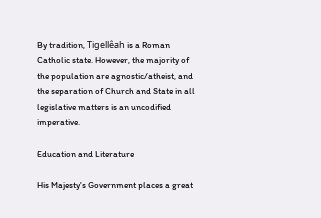By tradition, Tigellêah is a Roman Catholic state. However, the majority of the population are agnostic/atheist, and the separation of Church and State in all legislative matters is an uncodified imperative.

Education and Literature

His Majesty's Government places a great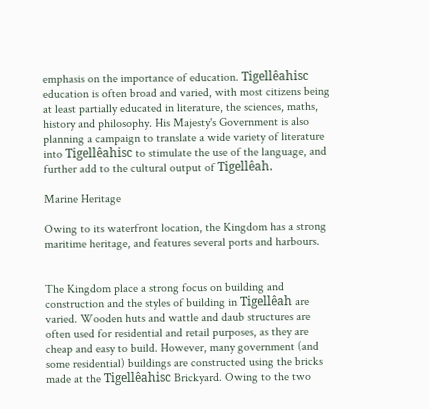emphasis on the importance of education. Tigellêahisc education is often broad and varied, with most citizens being at least partially educated in literature, the sciences, maths, history and philosophy. His Majesty's Government is also planning a campaign to translate a wide variety of literature into Tigellêahisc to stimulate the use of the language, and further add to the cultural output of Tigellêah.

Marine Heritage

Owing to its waterfront location, the Kingdom has a strong maritime heritage, and features several ports and harbours.


The Kingdom place a strong focus on building and construction and the styles of building in Tigellêah are varied. Wooden huts and wattle and daub structures are often used for residential and retail purposes, as they are cheap and easy to build. However, many government (and some residential) buildings are constructed using the bricks made at the Tigellêahisc Brickyard. Owing to the two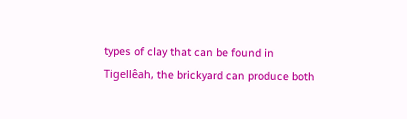types of clay that can be found in Tigellêah, the brickyard can produce both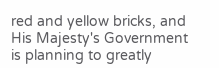red and yellow bricks, and His Majesty's Government is planning to greatly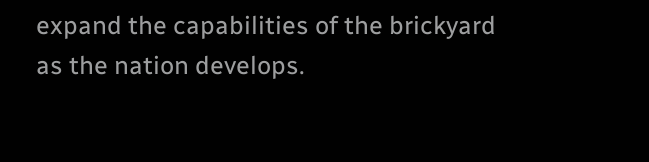expand the capabilities of the brickyard as the nation develops.